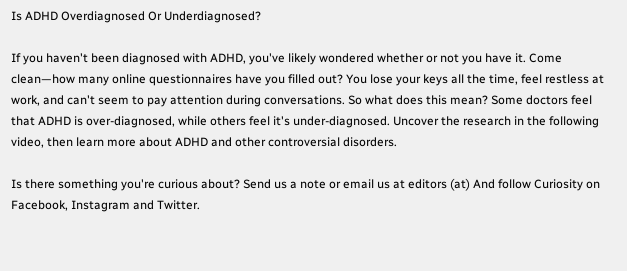Is ADHD Overdiagnosed Or Underdiagnosed?

If you haven't been diagnosed with ADHD, you've likely wondered whether or not you have it. Come clean—how many online questionnaires have you filled out? You lose your keys all the time, feel restless at work, and can't seem to pay attention during conversations. So what does this mean? Some doctors feel that ADHD is over-diagnosed, while others feel it's under-diagnosed. Uncover the research in the following video, then learn more about ADHD and other controversial disorders.

Is there something you're curious about? Send us a note or email us at editors (at) And follow Curiosity on Facebook, Instagram and Twitter.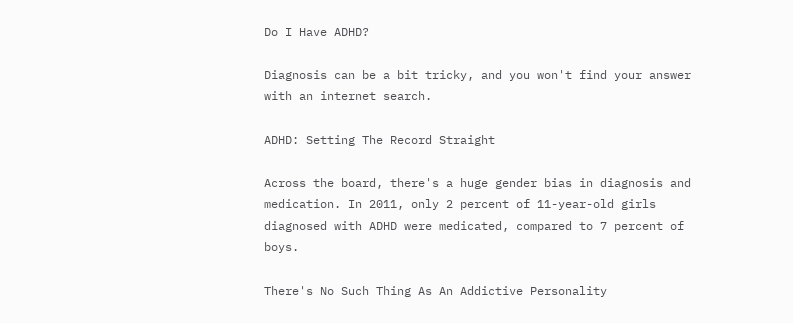Do I Have ADHD?

Diagnosis can be a bit tricky, and you won't find your answer with an internet search.

ADHD: Setting The Record Straight

Across the board, there's a huge gender bias in diagnosis and medication. In 2011, only 2 percent of 11-year-old girls diagnosed with ADHD were medicated, compared to 7 percent of boys.

There's No Such Thing As An Addictive Personality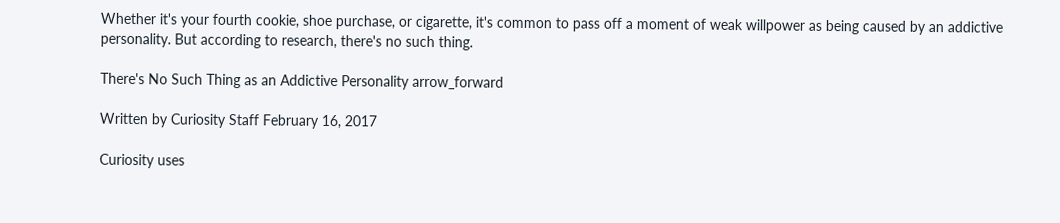Whether it's your fourth cookie, shoe purchase, or cigarette, it's common to pass off a moment of weak willpower as being caused by an addictive personality. But according to research, there's no such thing.

There's No Such Thing as an Addictive Personality arrow_forward

Written by Curiosity Staff February 16, 2017

Curiosity uses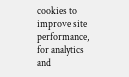cookies to improve site performance, for analytics and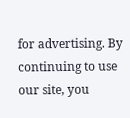for advertising. By continuing to use our site, you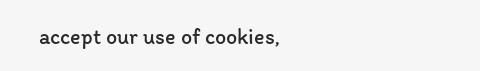accept our use of cookies,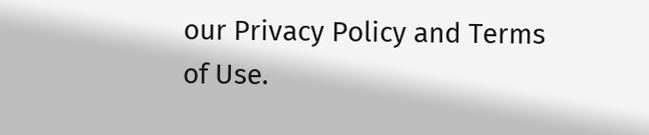our Privacy Policy and Terms of Use.